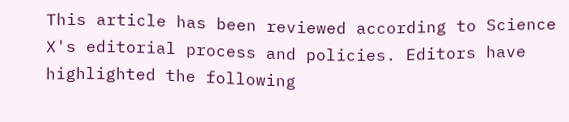This article has been reviewed according to Science X's editorial process and policies. Editors have highlighted the following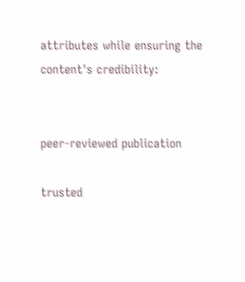attributes while ensuring the content's credibility:


peer-reviewed publication

trusted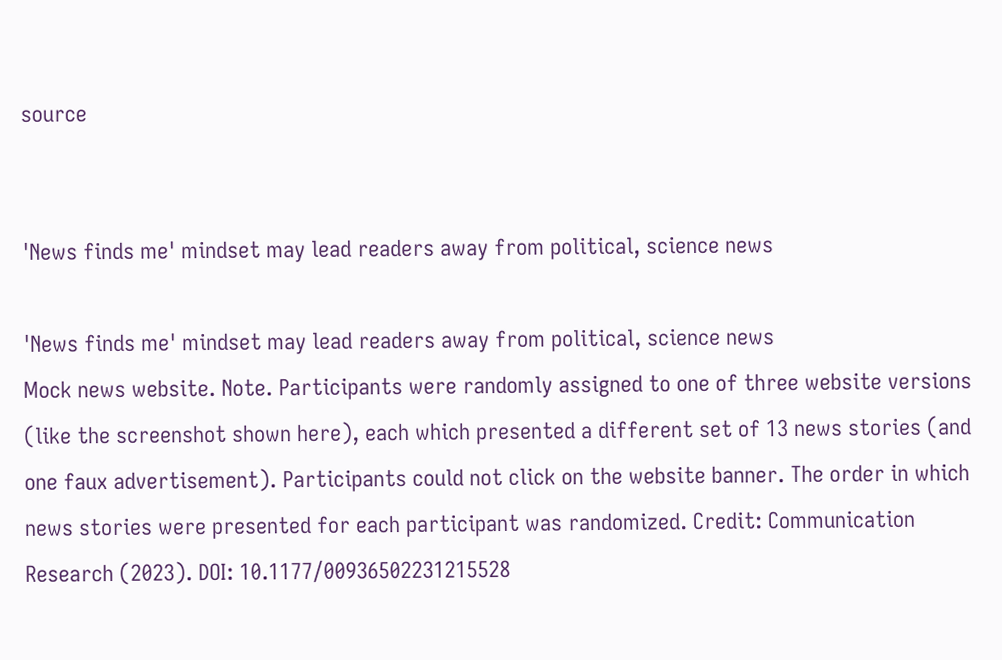source


'News finds me' mindset may lead readers away from political, science news

'News finds me' mindset may lead readers away from political, science news
Mock news website. Note. Participants were randomly assigned to one of three website versions (like the screenshot shown here), each which presented a different set of 13 news stories (and one faux advertisement). Participants could not click on the website banner. The order in which news stories were presented for each participant was randomized. Credit: Communication Research (2023). DOI: 10.1177/00936502231215528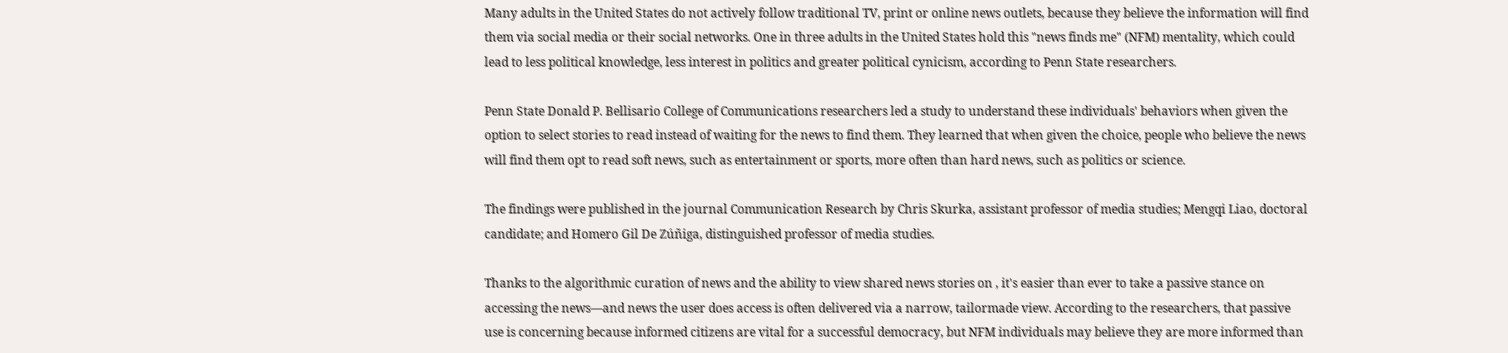Many adults in the United States do not actively follow traditional TV, print or online news outlets, because they believe the information will find them via social media or their social networks. One in three adults in the United States hold this "news finds me" (NFM) mentality, which could lead to less political knowledge, less interest in politics and greater political cynicism, according to Penn State researchers.

Penn State Donald P. Bellisario College of Communications researchers led a study to understand these individuals' behaviors when given the option to select stories to read instead of waiting for the news to find them. They learned that when given the choice, people who believe the news will find them opt to read soft news, such as entertainment or sports, more often than hard news, such as politics or science.

The findings were published in the journal Communication Research by Chris Skurka, assistant professor of media studies; Mengqi Liao, doctoral candidate; and Homero Gil De Zúñiga, distinguished professor of media studies.

Thanks to the algorithmic curation of news and the ability to view shared news stories on , it's easier than ever to take a passive stance on accessing the news—and news the user does access is often delivered via a narrow, tailormade view. According to the researchers, that passive use is concerning because informed citizens are vital for a successful democracy, but NFM individuals may believe they are more informed than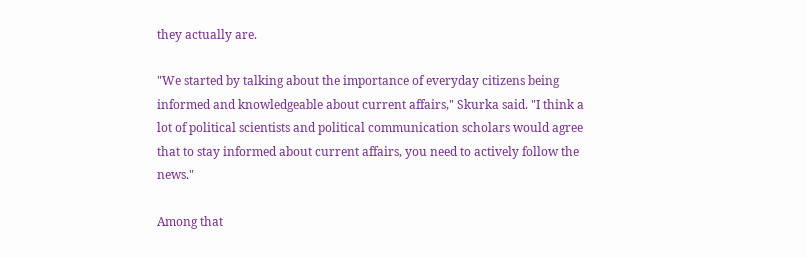they actually are.

"We started by talking about the importance of everyday citizens being informed and knowledgeable about current affairs," Skurka said. "I think a lot of political scientists and political communication scholars would agree that to stay informed about current affairs, you need to actively follow the news."

Among that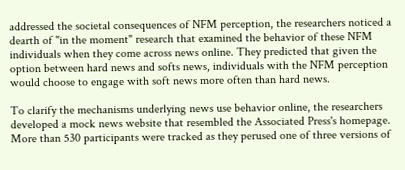addressed the societal consequences of NFM perception, the researchers noticed a dearth of "in the moment" research that examined the behavior of these NFM individuals when they come across news online. They predicted that given the option between hard news and softs news, individuals with the NFM perception would choose to engage with soft news more often than hard news.

To clarify the mechanisms underlying news use behavior online, the researchers developed a mock news website that resembled the Associated Press's homepage. More than 530 participants were tracked as they perused one of three versions of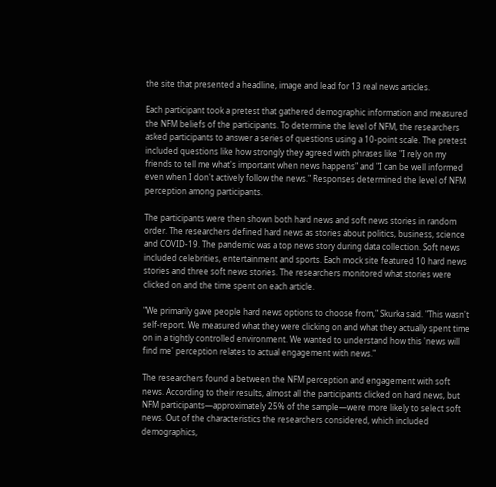the site that presented a headline, image and lead for 13 real news articles.

Each participant took a pretest that gathered demographic information and measured the NFM beliefs of the participants. To determine the level of NFM, the researchers asked participants to answer a series of questions using a 10-point scale. The pretest included questions like how strongly they agreed with phrases like "I rely on my friends to tell me what's important when news happens" and "I can be well informed even when I don't actively follow the news." Responses determined the level of NFM perception among participants.

The participants were then shown both hard news and soft news stories in random order. The researchers defined hard news as stories about politics, business, science and COVID-19. The pandemic was a top news story during data collection. Soft news included celebrities, entertainment and sports. Each mock site featured 10 hard news stories and three soft news stories. The researchers monitored what stories were clicked on and the time spent on each article.

"We primarily gave people hard news options to choose from," Skurka said. "This wasn't self-report. We measured what they were clicking on and what they actually spent time on in a tightly controlled environment. We wanted to understand how this 'news will find me' perception relates to actual engagement with news."

The researchers found a between the NFM perception and engagement with soft news. According to their results, almost all the participants clicked on hard news, but NFM participants—approximately 25% of the sample—were more likely to select soft news. Out of the characteristics the researchers considered, which included demographics,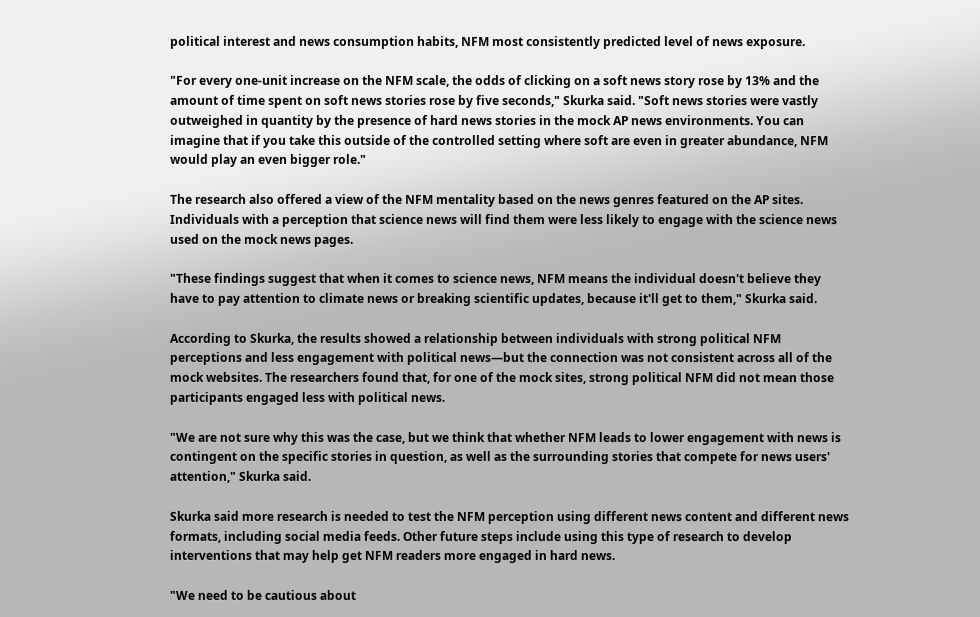political interest and news consumption habits, NFM most consistently predicted level of news exposure.

"For every one-unit increase on the NFM scale, the odds of clicking on a soft news story rose by 13% and the amount of time spent on soft news stories rose by five seconds," Skurka said. "Soft news stories were vastly outweighed in quantity by the presence of hard news stories in the mock AP news environments. You can imagine that if you take this outside of the controlled setting where soft are even in greater abundance, NFM would play an even bigger role."

The research also offered a view of the NFM mentality based on the news genres featured on the AP sites. Individuals with a perception that science news will find them were less likely to engage with the science news used on the mock news pages.

"These findings suggest that when it comes to science news, NFM means the individual doesn't believe they have to pay attention to climate news or breaking scientific updates, because it'll get to them," Skurka said.

According to Skurka, the results showed a relationship between individuals with strong political NFM perceptions and less engagement with political news—but the connection was not consistent across all of the mock websites. The researchers found that, for one of the mock sites, strong political NFM did not mean those participants engaged less with political news.

"We are not sure why this was the case, but we think that whether NFM leads to lower engagement with news is contingent on the specific stories in question, as well as the surrounding stories that compete for news users' attention," Skurka said.

Skurka said more research is needed to test the NFM perception using different news content and different news formats, including social media feeds. Other future steps include using this type of research to develop interventions that may help get NFM readers more engaged in hard news.

"We need to be cautious about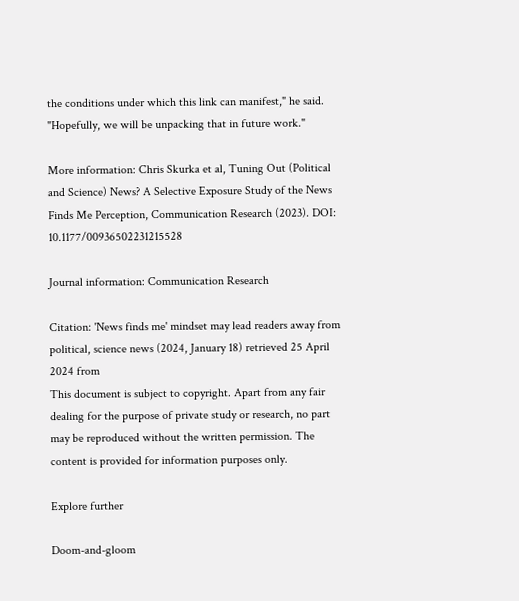the conditions under which this link can manifest," he said. "Hopefully, we will be unpacking that in future work."

More information: Chris Skurka et al, Tuning Out (Political and Science) News? A Selective Exposure Study of the News Finds Me Perception, Communication Research (2023). DOI: 10.1177/00936502231215528

Journal information: Communication Research

Citation: 'News finds me' mindset may lead readers away from political, science news (2024, January 18) retrieved 25 April 2024 from
This document is subject to copyright. Apart from any fair dealing for the purpose of private study or research, no part may be reproduced without the written permission. The content is provided for information purposes only.

Explore further

Doom-and-gloom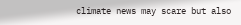climate news may scare but also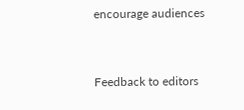encourage audiences


Feedback to editors